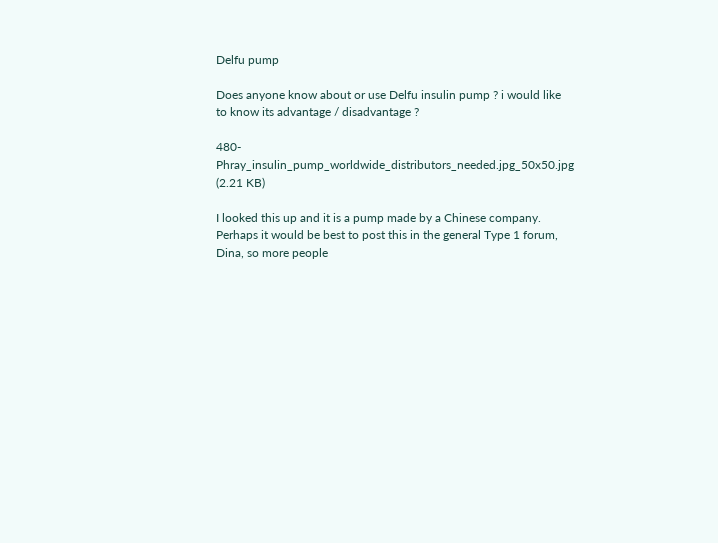Delfu pump

Does anyone know about or use Delfu insulin pump ? i would like to know its advantage / disadvantage ?

480-Phray_insulin_pump_worldwide_distributors_needed.jpg_50x50.jpg (2.21 KB)

I looked this up and it is a pump made by a Chinese company. Perhaps it would be best to post this in the general Type 1 forum, Dina, so more people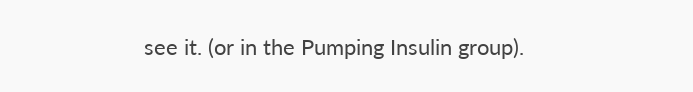see it. (or in the Pumping Insulin group).